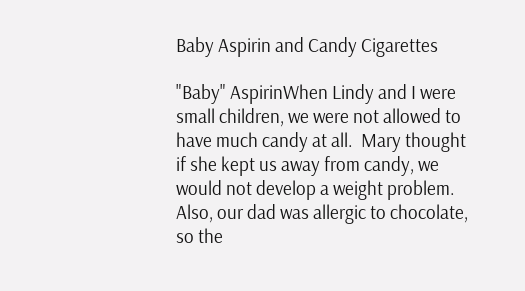Baby Aspirin and Candy Cigarettes

"Baby" AspirinWhen Lindy and I were small children, we were not allowed to have much candy at all.  Mary thought if she kept us away from candy, we would not develop a weight problem. Also, our dad was allergic to chocolate, so the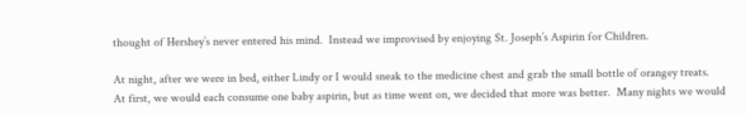thought of Hershey’s never entered his mind.  Instead we improvised by enjoying St. Joseph’s Aspirin for Children.

At night, after we were in bed, either Lindy or I would sneak to the medicine chest and grab the small bottle of orangey treats.  At first, we would each consume one baby aspirin, but as time went on, we decided that more was better.  Many nights we would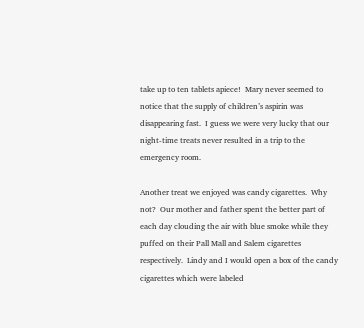take up to ten tablets apiece!  Mary never seemed to notice that the supply of children’s aspirin was disappearing fast.  I guess we were very lucky that our night-time treats never resulted in a trip to the emergency room.

Another treat we enjoyed was candy cigarettes.  Why not?  Our mother and father spent the better part of each day clouding the air with blue smoke while they puffed on their Pall Mall and Salem cigarettes respectively.  Lindy and I would open a box of the candy cigarettes which were labeled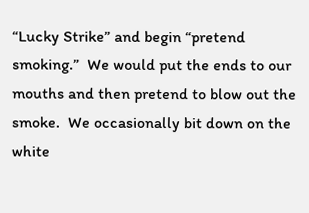“Lucky Strike” and begin “pretend smoking.”  We would put the ends to our mouths and then pretend to blow out the smoke.  We occasionally bit down on the white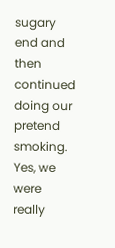sugary end and then continued doing our pretend smoking.  Yes, we were really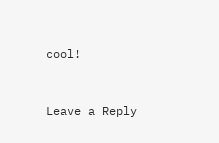cool!


Leave a Reply